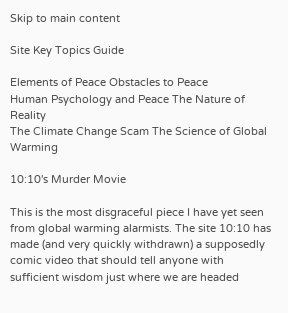Skip to main content

Site Key Topics Guide

Elements of Peace Obstacles to Peace
Human Psychology and Peace The Nature of Reality
The Climate Change Scam The Science of Global Warming

10:10's Murder Movie

This is the most disgraceful piece I have yet seen from global warming alarmists. The site 10:10 has made (and very quickly withdrawn) a supposedly comic video that should tell anyone with sufficient wisdom just where we are headed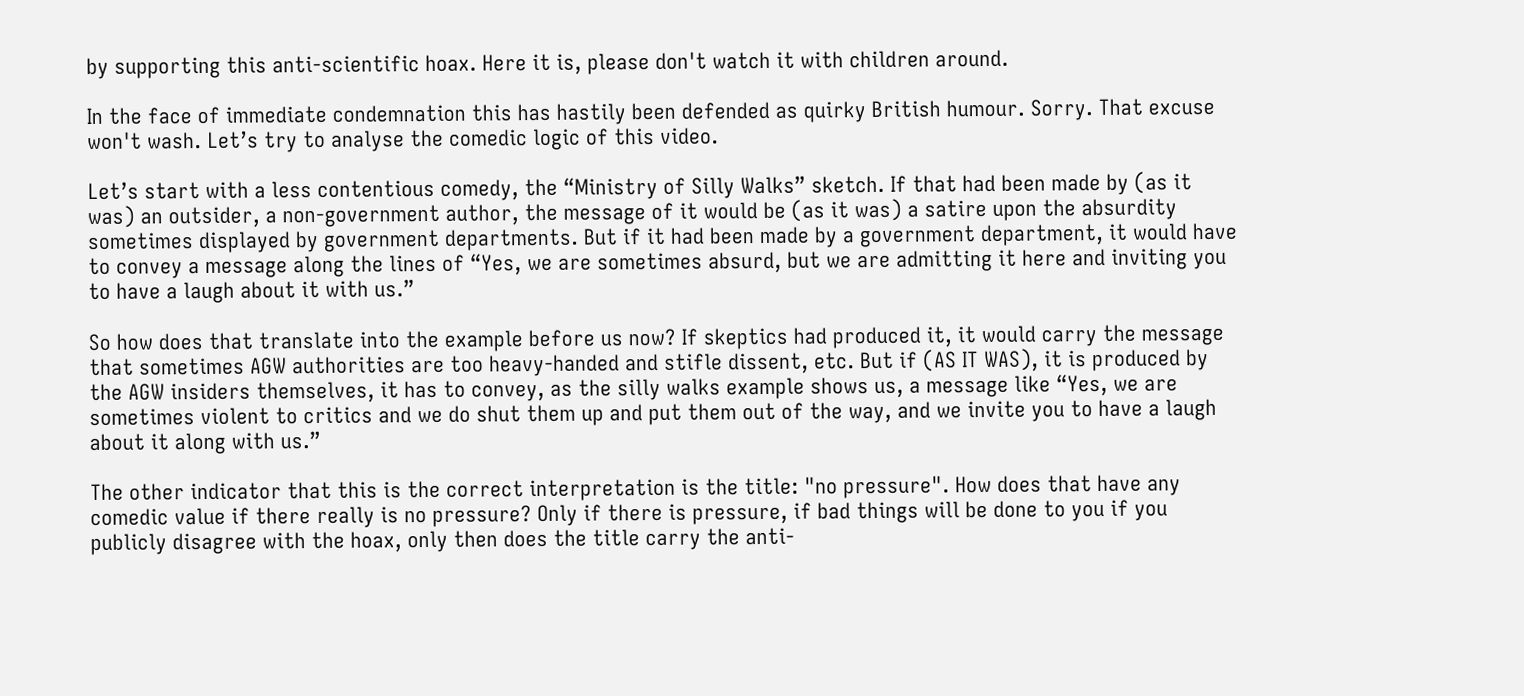by supporting this anti-scientific hoax. Here it is, please don't watch it with children around.

In the face of immediate condemnation this has hastily been defended as quirky British humour. Sorry. That excuse won't wash. Let’s try to analyse the comedic logic of this video.

Let’s start with a less contentious comedy, the “Ministry of Silly Walks” sketch. If that had been made by (as it was) an outsider, a non-government author, the message of it would be (as it was) a satire upon the absurdity sometimes displayed by government departments. But if it had been made by a government department, it would have to convey a message along the lines of “Yes, we are sometimes absurd, but we are admitting it here and inviting you to have a laugh about it with us.”

So how does that translate into the example before us now? If skeptics had produced it, it would carry the message that sometimes AGW authorities are too heavy-handed and stifle dissent, etc. But if (AS IT WAS), it is produced by the AGW insiders themselves, it has to convey, as the silly walks example shows us, a message like “Yes, we are sometimes violent to critics and we do shut them up and put them out of the way, and we invite you to have a laugh about it along with us.”

The other indicator that this is the correct interpretation is the title: "no pressure". How does that have any comedic value if there really is no pressure? Only if there is pressure, if bad things will be done to you if you publicly disagree with the hoax, only then does the title carry the anti-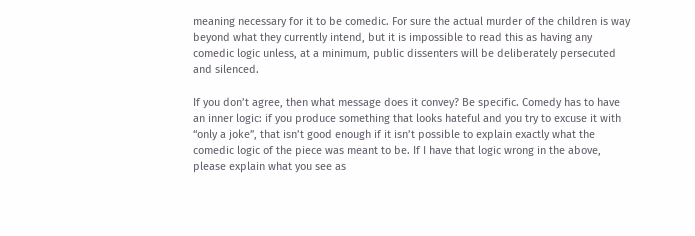meaning necessary for it to be comedic. For sure the actual murder of the children is way beyond what they currently intend, but it is impossible to read this as having any comedic logic unless, at a minimum, public dissenters will be deliberately persecuted and silenced.

If you don’t agree, then what message does it convey? Be specific. Comedy has to have an inner logic: if you produce something that looks hateful and you try to excuse it with “only a joke”, that isn’t good enough if it isn’t possible to explain exactly what the comedic logic of the piece was meant to be. If I have that logic wrong in the above, please explain what you see as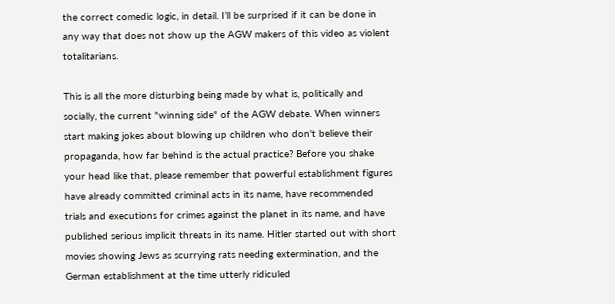the correct comedic logic, in detail. I’ll be surprised if it can be done in any way that does not show up the AGW makers of this video as violent totalitarians.

This is all the more disturbing being made by what is, politically and socially, the current "winning side" of the AGW debate. When winners start making jokes about blowing up children who don't believe their propaganda, how far behind is the actual practice? Before you shake your head like that, please remember that powerful establishment figures have already committed criminal acts in its name, have recommended trials and executions for crimes against the planet in its name, and have published serious implicit threats in its name. Hitler started out with short movies showing Jews as scurrying rats needing extermination, and the German establishment at the time utterly ridiculed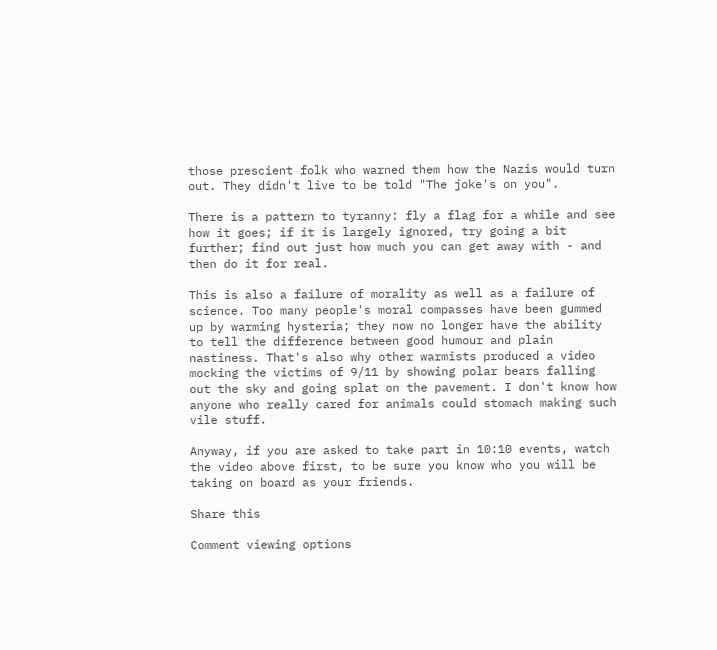those prescient folk who warned them how the Nazis would turn out. They didn't live to be told "The joke's on you".

There is a pattern to tyranny: fly a flag for a while and see how it goes; if it is largely ignored, try going a bit further; find out just how much you can get away with - and then do it for real.

This is also a failure of morality as well as a failure of science. Too many people's moral compasses have been gummed up by warming hysteria; they now no longer have the ability to tell the difference between good humour and plain nastiness. That's also why other warmists produced a video mocking the victims of 9/11 by showing polar bears falling out the sky and going splat on the pavement. I don't know how anyone who really cared for animals could stomach making such vile stuff.

Anyway, if you are asked to take part in 10:10 events, watch the video above first, to be sure you know who you will be taking on board as your friends.

Share this

Comment viewing options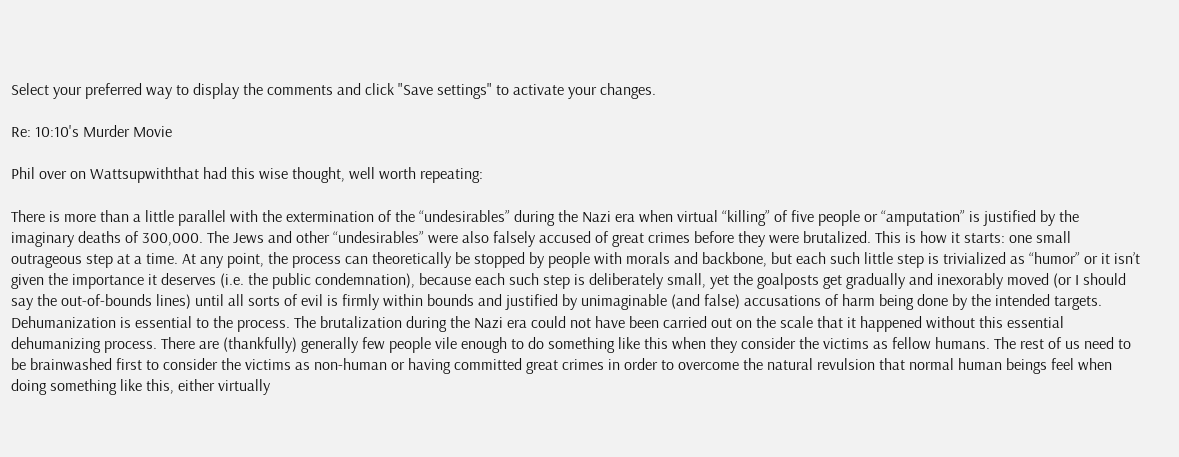Select your preferred way to display the comments and click "Save settings" to activate your changes.

Re: 10:10's Murder Movie

Phil over on Wattsupwiththat had this wise thought, well worth repeating:

There is more than a little parallel with the extermination of the “undesirables” during the Nazi era when virtual “killing” of five people or “amputation” is justified by the imaginary deaths of 300,000. The Jews and other “undesirables” were also falsely accused of great crimes before they were brutalized. This is how it starts: one small outrageous step at a time. At any point, the process can theoretically be stopped by people with morals and backbone, but each such little step is trivialized as “humor” or it isn’t given the importance it deserves (i.e. the public condemnation), because each such step is deliberately small, yet the goalposts get gradually and inexorably moved (or I should say the out-of-bounds lines) until all sorts of evil is firmly within bounds and justified by unimaginable (and false) accusations of harm being done by the intended targets. Dehumanization is essential to the process. The brutalization during the Nazi era could not have been carried out on the scale that it happened without this essential dehumanizing process. There are (thankfully) generally few people vile enough to do something like this when they consider the victims as fellow humans. The rest of us need to be brainwashed first to consider the victims as non-human or having committed great crimes in order to overcome the natural revulsion that normal human beings feel when doing something like this, either virtually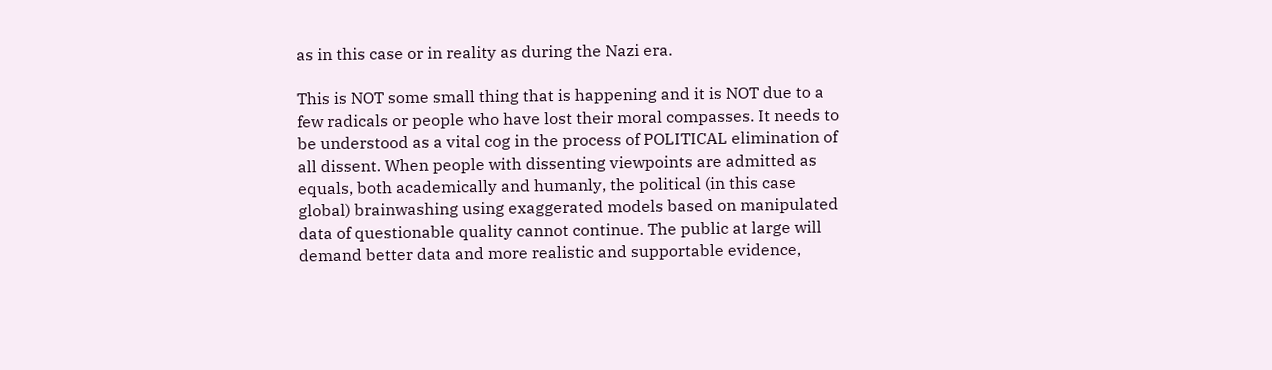as in this case or in reality as during the Nazi era.

This is NOT some small thing that is happening and it is NOT due to a few radicals or people who have lost their moral compasses. It needs to be understood as a vital cog in the process of POLITICAL elimination of all dissent. When people with dissenting viewpoints are admitted as equals, both academically and humanly, the political (in this case global) brainwashing using exaggerated models based on manipulated data of questionable quality cannot continue. The public at large will demand better data and more realistic and supportable evidence,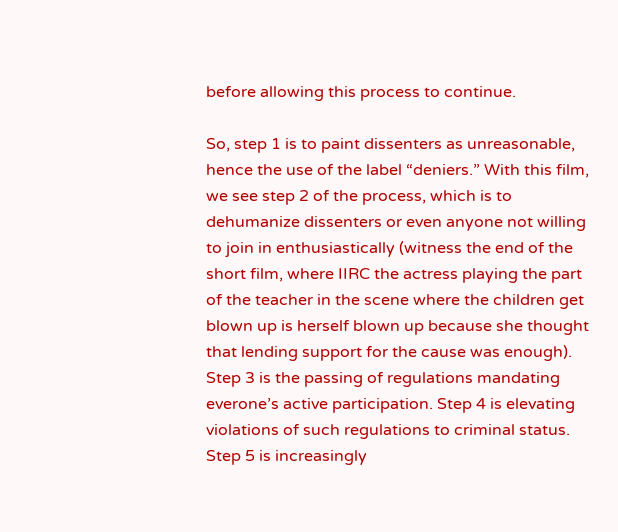before allowing this process to continue.

So, step 1 is to paint dissenters as unreasonable, hence the use of the label “deniers.” With this film, we see step 2 of the process, which is to dehumanize dissenters or even anyone not willing to join in enthusiastically (witness the end of the short film, where IIRC the actress playing the part of the teacher in the scene where the children get blown up is herself blown up because she thought that lending support for the cause was enough). Step 3 is the passing of regulations mandating everone’s active participation. Step 4 is elevating violations of such regulations to criminal status. Step 5 is increasingly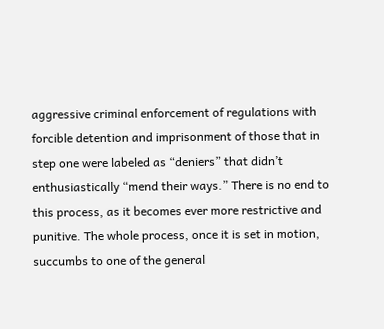aggressive criminal enforcement of regulations with forcible detention and imprisonment of those that in step one were labeled as “deniers” that didn’t enthusiastically “mend their ways.” There is no end to this process, as it becomes ever more restrictive and punitive. The whole process, once it is set in motion, succumbs to one of the general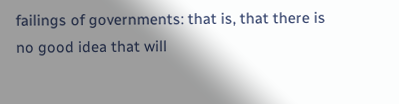failings of governments: that is, that there is no good idea that will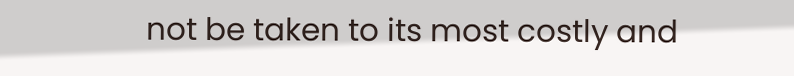not be taken to its most costly and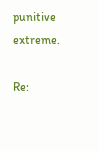punitive extreme.

Re: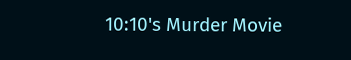10:10's Murder Movie